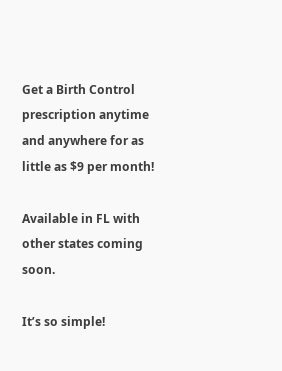Get a Birth Control prescription anytime and anywhere for as little as $9 per month!

Available in FL with other states coming soon.

It’s so simple!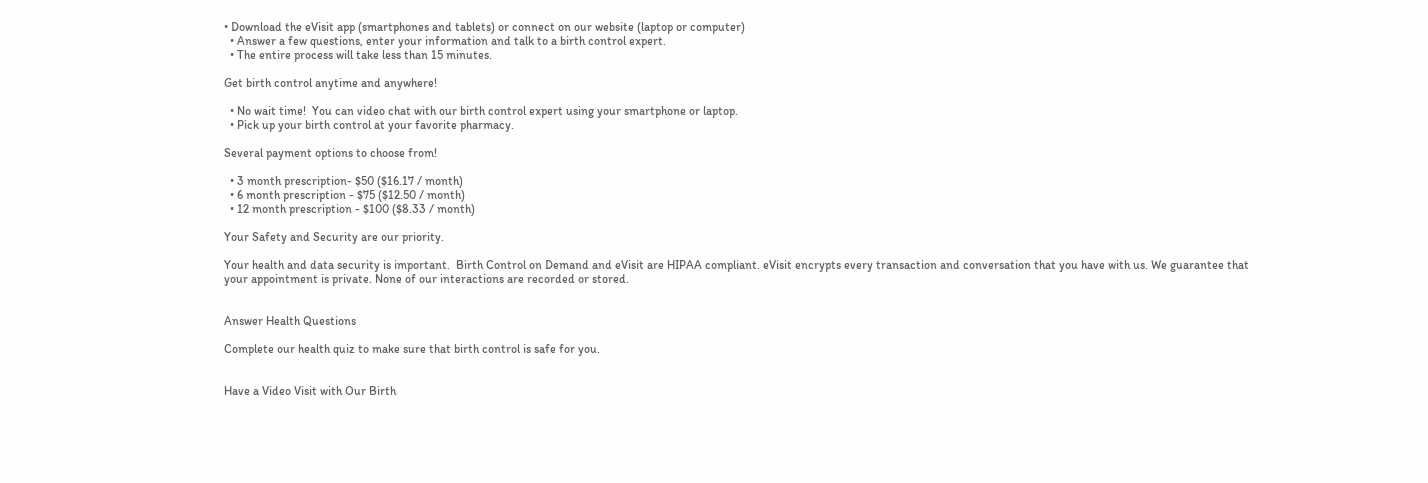• Download the eVisit app (smartphones and tablets) or connect on our website (laptop or computer)
  • Answer a few questions, enter your information and talk to a birth control expert.
  • The entire process will take less than 15 minutes.

Get birth control anytime and anywhere!

  • No wait time!  You can video chat with our birth control expert using your smartphone or laptop.
  • Pick up your birth control at your favorite pharmacy.

Several payment options to choose from!

  • 3 month prescription- $50 ($16.17 / month)
  • 6 month prescription - $75 ($12.50 / month)
  • 12 month prescription - $100 ($8.33 / month)

Your Safety and Security are our priority.

Your health and data security is important.  Birth Control on Demand and eVisit are HIPAA compliant. eVisit encrypts every transaction and conversation that you have with us. We guarantee that your appointment is private. None of our interactions are recorded or stored.


Answer Health Questions

Complete our health quiz to make sure that birth control is safe for you.


Have a Video Visit with Our Birth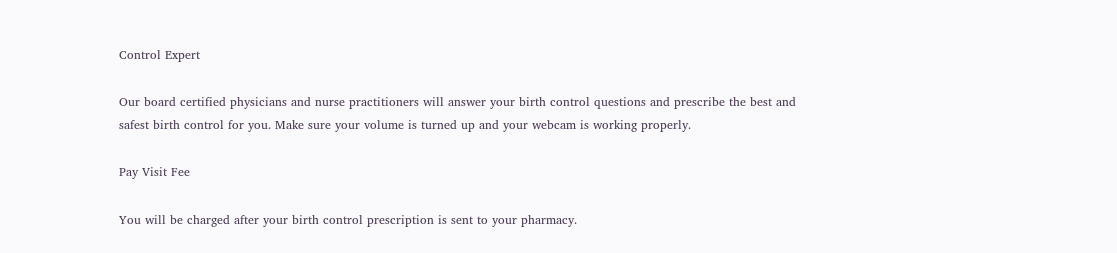Control Expert

Our board certified physicians and nurse practitioners will answer your birth control questions and prescribe the best and safest birth control for you. Make sure your volume is turned up and your webcam is working properly.

Pay Visit Fee

You will be charged after your birth control prescription is sent to your pharmacy.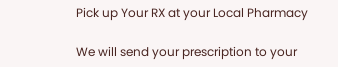Pick up Your RX at your Local Pharmacy

We will send your prescription to your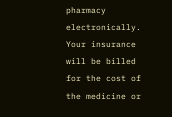pharmacy electronically. Your insurance will be billed for the cost of the medicine or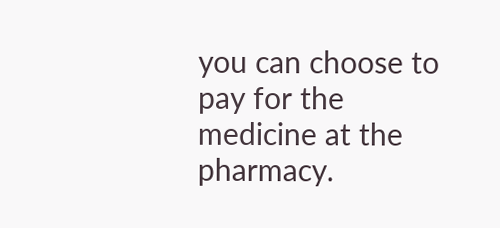you can choose to pay for the medicine at the pharmacy.